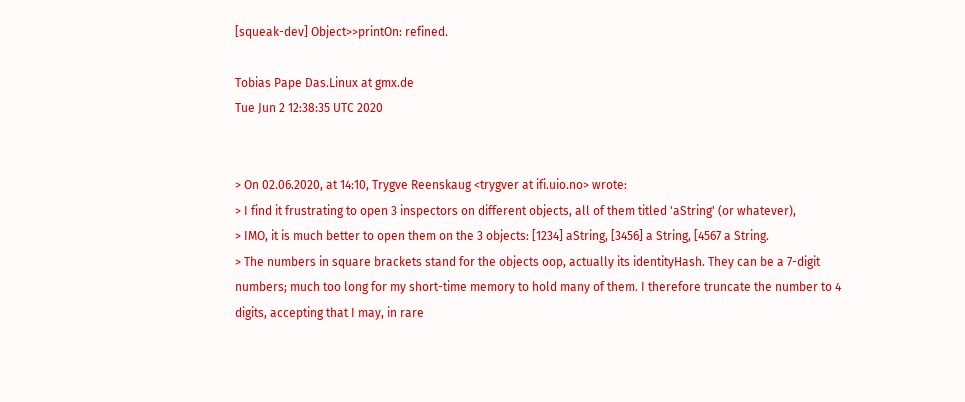[squeak-dev] Object>>printOn: refined.

Tobias Pape Das.Linux at gmx.de
Tue Jun 2 12:38:35 UTC 2020


> On 02.06.2020, at 14:10, Trygve Reenskaug <trygver at ifi.uio.no> wrote:
> I find it frustrating to open 3 inspectors on different objects, all of them titled 'aString' (or whatever),
> IMO, it is much better to open them on the 3 objects: [1234] aString, [3456] a String, [4567 a String.
> The numbers in square brackets stand for the objects oop, actually its identityHash. They can be a 7-digit numbers; much too long for my short-time memory to hold many of them. I therefore truncate the number to 4 digits, accepting that I may, in rare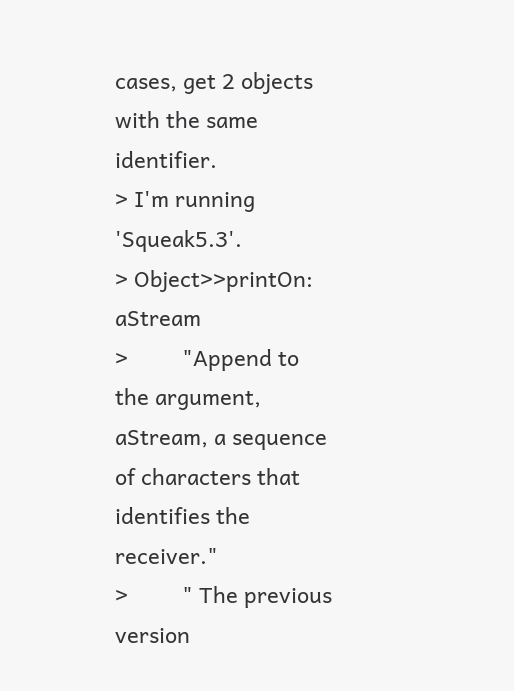cases, get 2 objects with the same identifier.
> I'm running 'Squeak5.3'.
> Object>>printOn: aStream
>         "Append to the argument, aStream, a sequence of characters that identifies the receiver."
>         " The previous version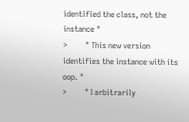identified the class, not the instance "
>         " This new version identifies the instance with its oop. "
>         " I arbitrarily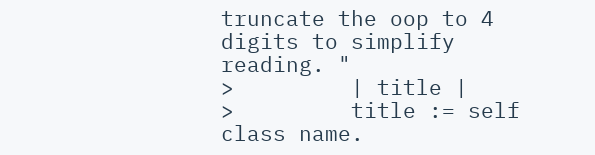truncate the oop to 4 digits to simplify reading. "
>         | title |
>         title := self class name.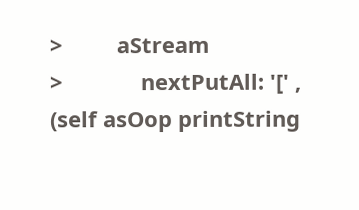>         aStream
>             nextPutAll: '[' , (self asOop printString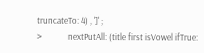truncateTo: 4) , ']' ;
>             nextPutAll: (title first isVowel ifTrue: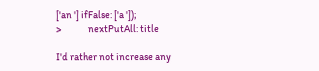['an '] ifFalse: ['a ']);
>             nextPutAll: title

I'd rather not increase any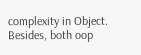complexity in Object.
Besides, both oop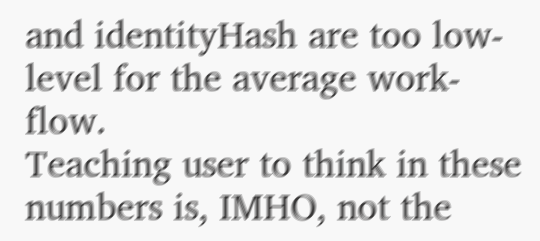and identityHash are too low-level for the average work-flow.
Teaching user to think in these numbers is, IMHO, not the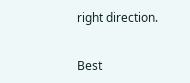right direction.


Best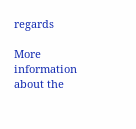regards

More information about the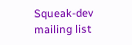Squeak-dev mailing list